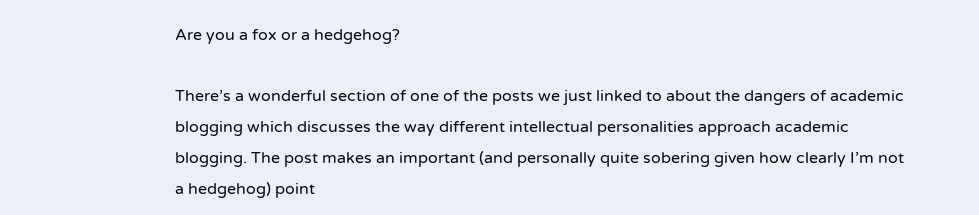Are you a fox or a hedgehog?

There’s a wonderful section of one of the posts we just linked to about the dangers of academic blogging which discusses the way different intellectual personalities approach academic blogging. The post makes an important (and personally quite sobering given how clearly I’m not a hedgehog) point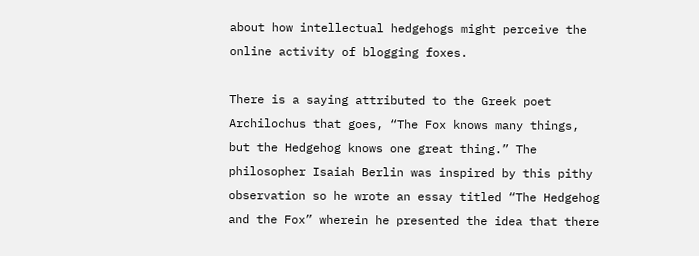about how intellectual hedgehogs might perceive the online activity of blogging foxes.

There is a saying attributed to the Greek poet Archilochus that goes, “The Fox knows many things, but the Hedgehog knows one great thing.” The philosopher Isaiah Berlin was inspired by this pithy observation so he wrote an essay titled “The Hedgehog and the Fox” wherein he presented the idea that there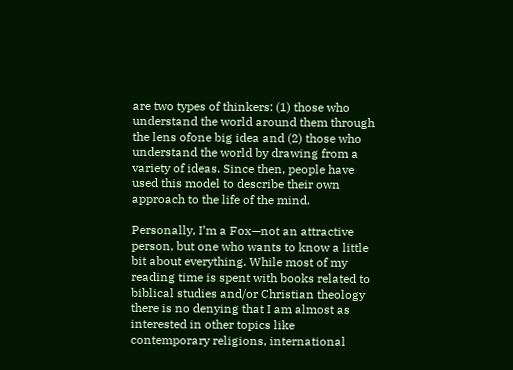are two types of thinkers: (1) those who understand the world around them through the lens ofone big idea and (2) those who understand the world by drawing from a variety of ideas. Since then, people have used this model to describe their own approach to the life of the mind.

Personally, I’m a Fox—not an attractive person, but one who wants to know a little bit about everything. While most of my reading time is spent with books related to biblical studies and/or Christian theology there is no denying that I am almost as interested in other topics like contemporary religions, international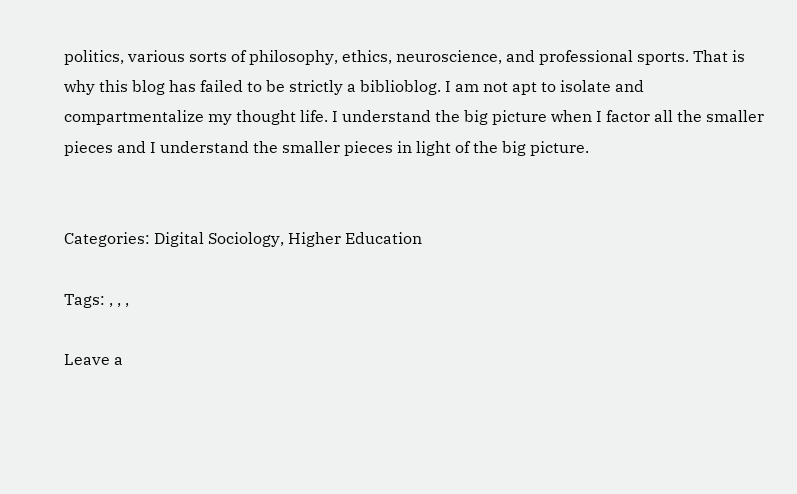politics, various sorts of philosophy, ethics, neuroscience, and professional sports. That is why this blog has failed to be strictly a biblioblog. I am not apt to isolate and compartmentalize my thought life. I understand the big picture when I factor all the smaller pieces and I understand the smaller pieces in light of the big picture.


Categories: Digital Sociology, Higher Education

Tags: , , ,

Leave a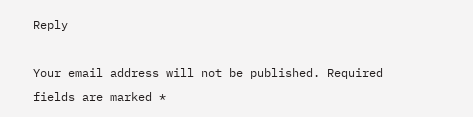Reply

Your email address will not be published. Required fields are marked *